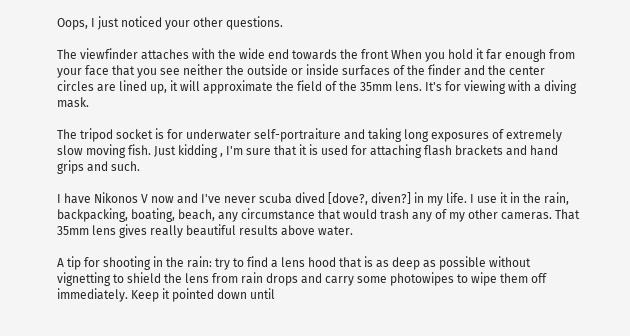Oops, I just noticed your other questions.

The viewfinder attaches with the wide end towards the front When you hold it far enough from your face that you see neither the outside or inside surfaces of the finder and the center circles are lined up, it will approximate the field of the 35mm lens. It's for viewing with a diving mask.

The tripod socket is for underwater self-portraiture and taking long exposures of extremely slow moving fish. Just kidding , I'm sure that it is used for attaching flash brackets and hand grips and such.

I have Nikonos V now and I've never scuba dived [dove?, diven?] in my life. I use it in the rain, backpacking, boating, beach, any circumstance that would trash any of my other cameras. That 35mm lens gives really beautiful results above water.

A tip for shooting in the rain: try to find a lens hood that is as deep as possible without vignetting to shield the lens from rain drops and carry some photowipes to wipe them off immediately. Keep it pointed down until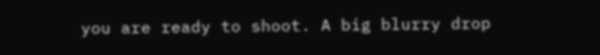you are ready to shoot. A big blurry drop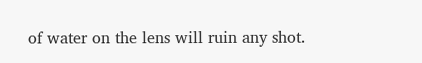of water on the lens will ruin any shot.